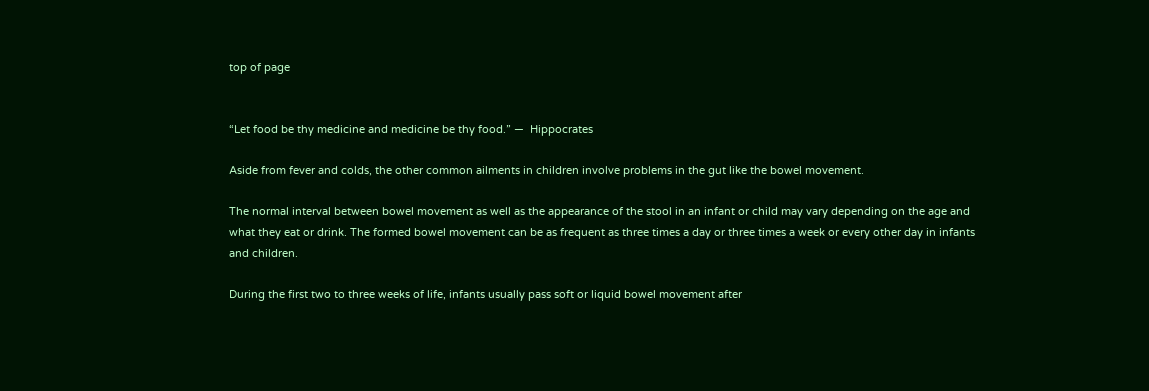top of page


“Let food be thy medicine and medicine be thy food.” —  Hippocrates

Aside from fever and colds, the other common ailments in children involve problems in the gut like the bowel movement.

The normal interval between bowel movement as well as the appearance of the stool in an infant or child may vary depending on the age and what they eat or drink. The formed bowel movement can be as frequent as three times a day or three times a week or every other day in infants and children.

During the first two to three weeks of life, infants usually pass soft or liquid bowel movement after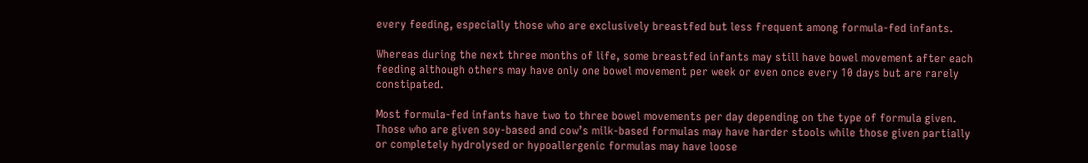every feeding, especially those who are exclusively breastfed but less frequent among formula-fed infants.

Whereas during the next three months of life, some breastfed infants may still have bowel movement after each feeding although others may have only one bowel movement per week or even once every 10 days but are rarely constipated.

Most formula-fed infants have two to three bowel movements per day depending on the type of formula given. Those who are given soy-based and cow’s milk-based formulas may have harder stools while those given partially or completely hydrolysed or hypoallergenic formulas may have loose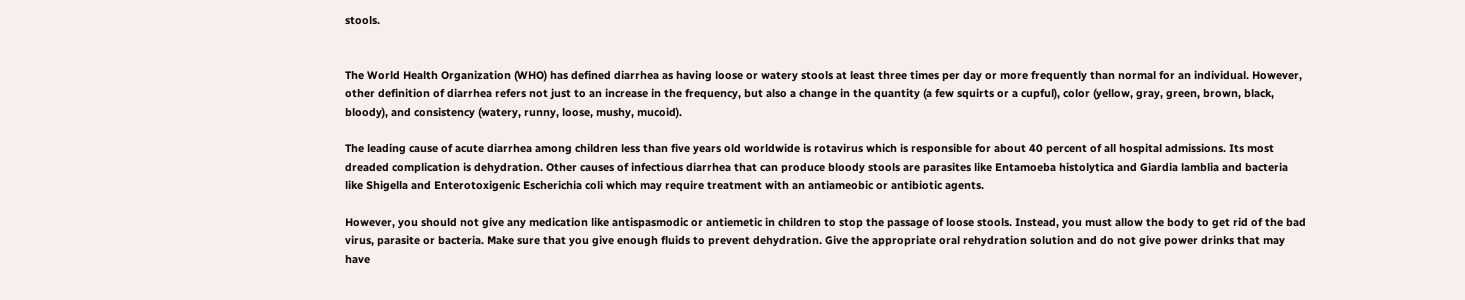stools.


The World Health Organization (WHO) has defined diarrhea as having loose or watery stools at least three times per day or more frequently than normal for an individual. However, other definition of diarrhea refers not just to an increase in the frequency, but also a change in the quantity (a few squirts or a cupful), color (yellow, gray, green, brown, black, bloody), and consistency (watery, runny, loose, mushy, mucoid).

The leading cause of acute diarrhea among children less than five years old worldwide is rotavirus which is responsible for about 40 percent of all hospital admissions. Its most dreaded complication is dehydration. Other causes of infectious diarrhea that can produce bloody stools are parasites like Entamoeba histolytica and Giardia lamblia and bacteria like Shigella and Enterotoxigenic Escherichia coli which may require treatment with an antiameobic or antibiotic agents.

However, you should not give any medication like antispasmodic or antiemetic in children to stop the passage of loose stools. Instead, you must allow the body to get rid of the bad virus, parasite or bacteria. Make sure that you give enough fluids to prevent dehydration. Give the appropriate oral rehydration solution and do not give power drinks that may have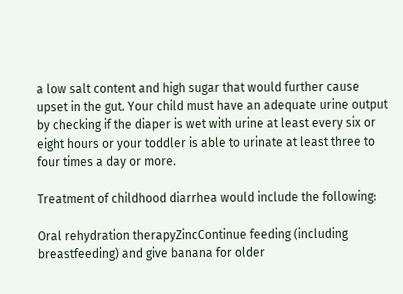a low salt content and high sugar that would further cause upset in the gut. Your child must have an adequate urine output by checking if the diaper is wet with urine at least every six or eight hours or your toddler is able to urinate at least three to four times a day or more.

Treatment of childhood diarrhea would include the following:

Oral rehydration therapyZincContinue feeding (including breastfeeding) and give banana for older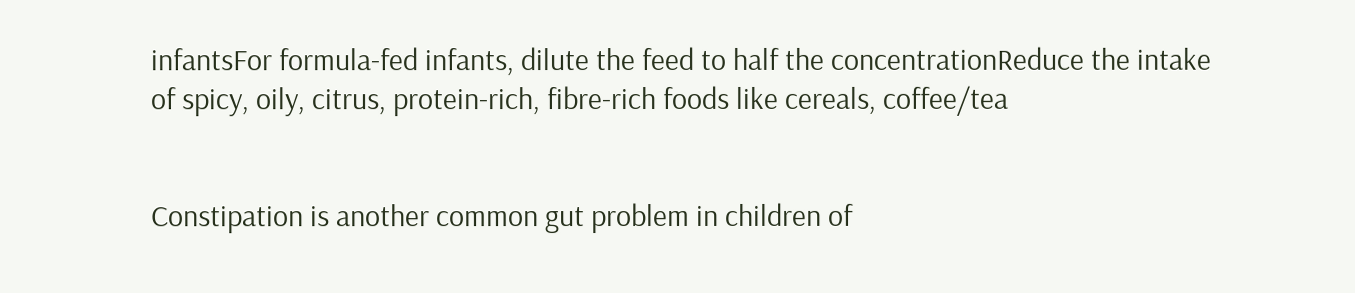infantsFor formula-fed infants, dilute the feed to half the concentrationReduce the intake of spicy, oily, citrus, protein-rich, fibre-rich foods like cereals, coffee/tea


Constipation is another common gut problem in children of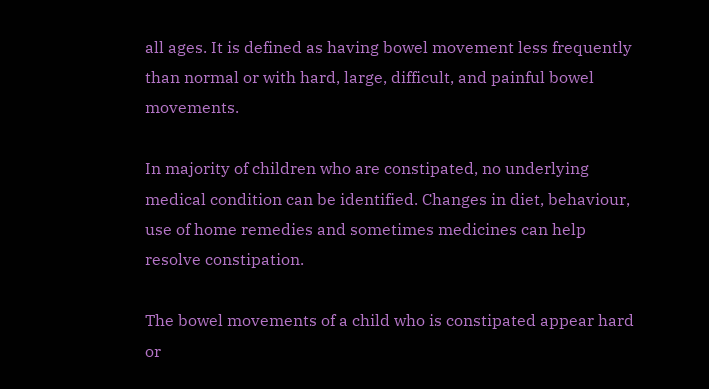all ages. It is defined as having bowel movement less frequently than normal or with hard, large, difficult, and painful bowel movements.

In majority of children who are constipated, no underlying medical condition can be identified. Changes in diet, behaviour, use of home remedies and sometimes medicines can help resolve constipation.

The bowel movements of a child who is constipated appear hard or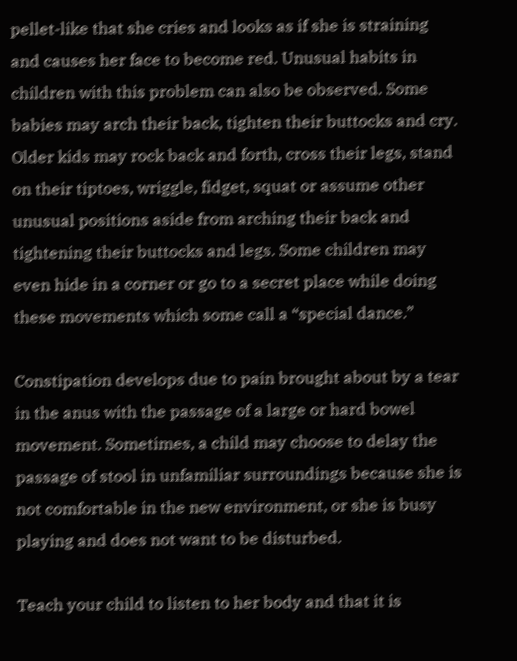pellet-like that she cries and looks as if she is straining and causes her face to become red. Unusual habits in children with this problem can also be observed. Some babies may arch their back, tighten their buttocks and cry.  Older kids may rock back and forth, cross their legs, stand on their tiptoes, wriggle, fidget, squat or assume other unusual positions aside from arching their back and tightening their buttocks and legs. Some children may even hide in a corner or go to a secret place while doing these movements which some call a “special dance.”

Constipation develops due to pain brought about by a tear in the anus with the passage of a large or hard bowel movement. Sometimes, a child may choose to delay the passage of stool in unfamiliar surroundings because she is not comfortable in the new environment, or she is busy playing and does not want to be disturbed.

Teach your child to listen to her body and that it is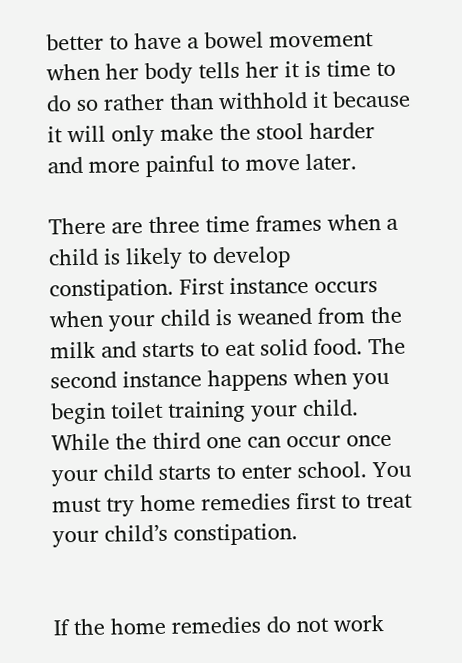better to have a bowel movement when her body tells her it is time to do so rather than withhold it because it will only make the stool harder and more painful to move later.

There are three time frames when a child is likely to develop constipation. First instance occurs when your child is weaned from the milk and starts to eat solid food. The second instance happens when you begin toilet training your child. While the third one can occur once your child starts to enter school. You must try home remedies first to treat your child’s constipation.


If the home remedies do not work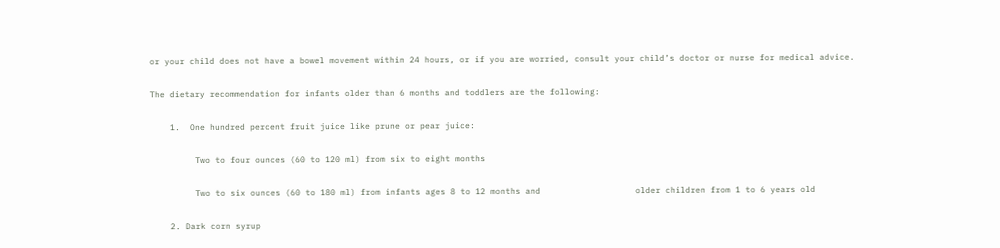or your child does not have a bowel movement within 24 hours, or if you are worried, consult your child’s doctor or nurse for medical advice.

The dietary recommendation for infants older than 6 months and toddlers are the following:

    1.  One hundred percent fruit juice like prune or pear juice:

         Two to four ounces (60 to 120 ml) from six to eight months

         Two to six ounces (60 to 180 ml) from infants ages 8 to 12 months and                   older children from 1 to 6 years old

    2. Dark corn syrup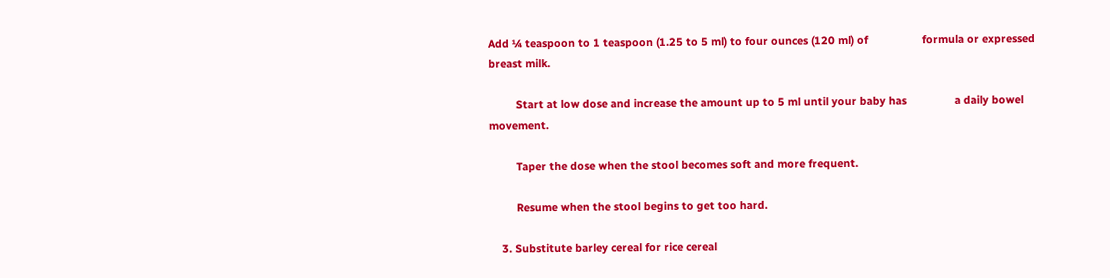Add ¼ teaspoon to 1 teaspoon (1.25 to 5 ml) to four ounces (120 ml) of                  formula or expressed breast milk.

         Start at low dose and increase the amount up to 5 ml until your baby has                a daily bowel movement.

         Taper the dose when the stool becomes soft and more frequent.

         Resume when the stool begins to get too hard.

    3. Substitute barley cereal for rice cereal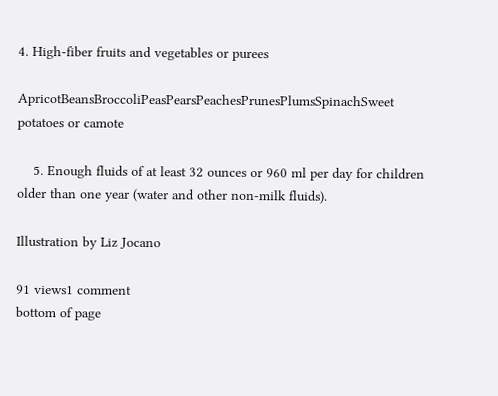4. High-fiber fruits and vegetables or purees

ApricotBeansBroccoliPeasPearsPeachesPrunesPlumsSpinachSweet potatoes or camote

    5. Enough fluids of at least 32 ounces or 960 ml per day for children older than one year (water and other non-milk fluids).

Illustration by Liz Jocano

91 views1 comment
bottom of page